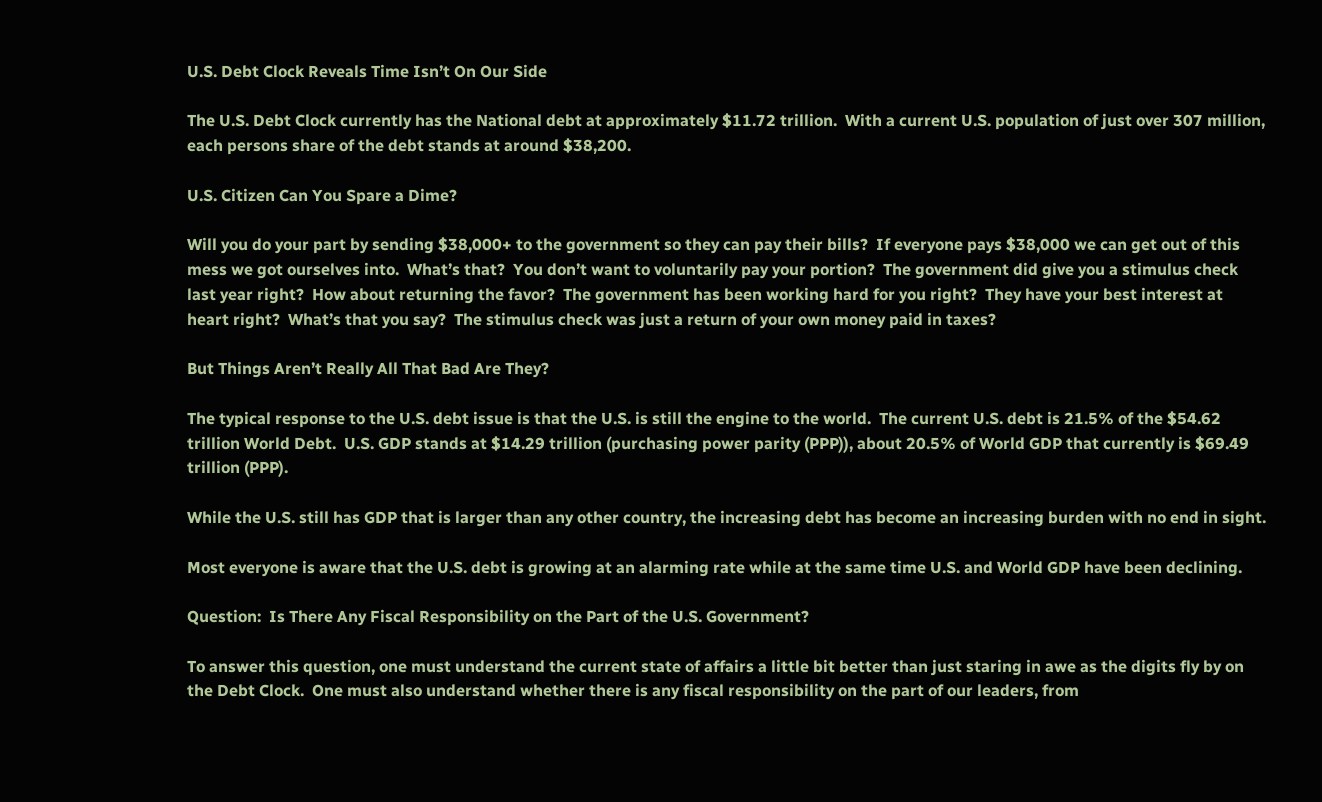U.S. Debt Clock Reveals Time Isn’t On Our Side

The U.S. Debt Clock currently has the National debt at approximately $11.72 trillion.  With a current U.S. population of just over 307 million, each persons share of the debt stands at around $38,200.

U.S. Citizen Can You Spare a Dime?

Will you do your part by sending $38,000+ to the government so they can pay their bills?  If everyone pays $38,000 we can get out of this mess we got ourselves into.  What’s that?  You don’t want to voluntarily pay your portion?  The government did give you a stimulus check last year right?  How about returning the favor?  The government has been working hard for you right?  They have your best interest at heart right?  What’s that you say?  The stimulus check was just a return of your own money paid in taxes?

But Things Aren’t Really All That Bad Are They?

The typical response to the U.S. debt issue is that the U.S. is still the engine to the world.  The current U.S. debt is 21.5% of the $54.62 trillion World Debt.  U.S. GDP stands at $14.29 trillion (purchasing power parity (PPP)), about 20.5% of World GDP that currently is $69.49 trillion (PPP).

While the U.S. still has GDP that is larger than any other country, the increasing debt has become an increasing burden with no end in sight.

Most everyone is aware that the U.S. debt is growing at an alarming rate while at the same time U.S. and World GDP have been declining.

Question:  Is There Any Fiscal Responsibility on the Part of the U.S. Government?

To answer this question, one must understand the current state of affairs a little bit better than just staring in awe as the digits fly by on the Debt Clock.  One must also understand whether there is any fiscal responsibility on the part of our leaders, from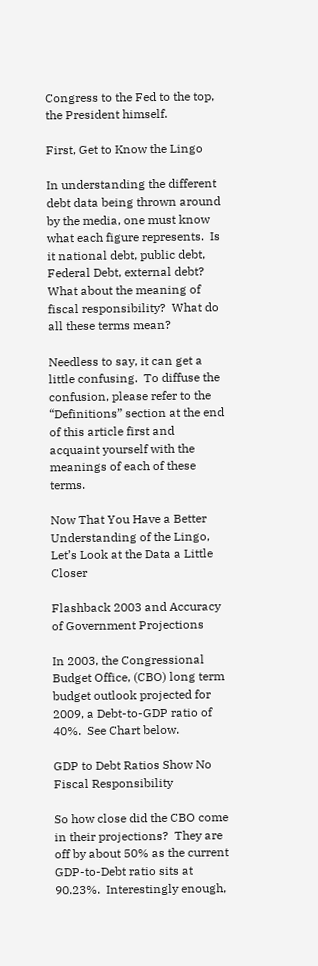Congress to the Fed to the top, the President himself.

First, Get to Know the Lingo

In understanding the different debt data being thrown around by the media, one must know what each figure represents.  Is it national debt, public debt, Federal Debt, external debt?  What about the meaning of fiscal responsibility?  What do all these terms mean?

Needless to say, it can get a little confusing.  To diffuse the confusion, please refer to the “Definitions” section at the end of this article first and acquaint yourself with the meanings of each of these terms.

Now That You Have a Better Understanding of the Lingo, Let’s Look at the Data a Little Closer

Flashback 2003 and Accuracy of Government Projections

In 2003, the Congressional Budget Office, (CBO) long term budget outlook projected for 2009, a Debt-to-GDP ratio of 40%.  See Chart below.

GDP to Debt Ratios Show No Fiscal Responsibility

So how close did the CBO come in their projections?  They are off by about 50% as the current GDP-to-Debt ratio sits at 90.23%.  Interestingly enough,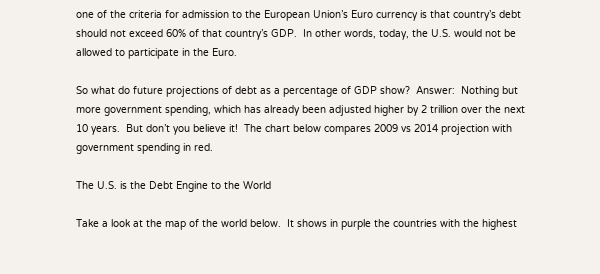one of the criteria for admission to the European Union’s Euro currency is that country’s debt should not exceed 60% of that country’s GDP.  In other words, today, the U.S. would not be allowed to participate in the Euro.

So what do future projections of debt as a percentage of GDP show?  Answer:  Nothing but more government spending, which has already been adjusted higher by 2 trillion over the next 10 years.  But don’t you believe it!  The chart below compares 2009 vs 2014 projection with government spending in red.

The U.S. is the Debt Engine to the World

Take a look at the map of the world below.  It shows in purple the countries with the highest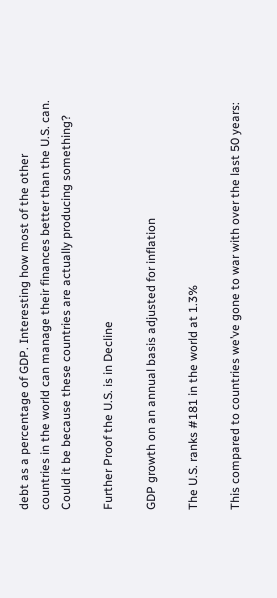debt as a percentage of GDP. Interesting how most of the other countries in the world can manage their finances better than the U.S. can.  Could it be because these countries are actually producing something?

Further Proof the U.S. is in Decline

GDP growth on an annual basis adjusted for inflation

The U.S. ranks #181 in the world at 1.3%

This compared to countries we’ve gone to war with over the last 50 years: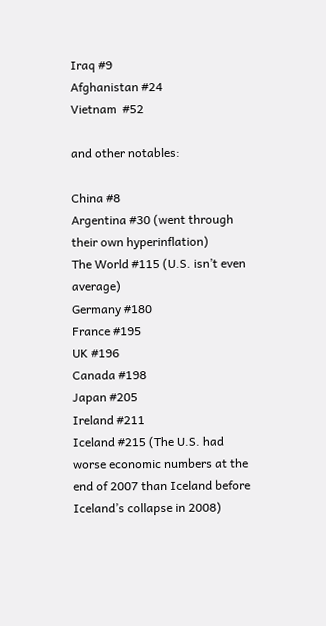Iraq #9
Afghanistan #24
Vietnam  #52

and other notables:

China #8
Argentina #30 (went through their own hyperinflation)
The World #115 (U.S. isn’t even average)
Germany #180
France #195
UK #196
Canada #198
Japan #205
Ireland #211
Iceland #215 (The U.S. had worse economic numbers at the end of 2007 than Iceland before Iceland’s collapse in 2008)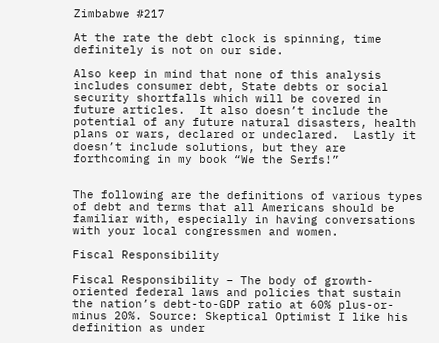Zimbabwe #217

At the rate the debt clock is spinning, time definitely is not on our side.

Also keep in mind that none of this analysis includes consumer debt, State debts or social security shortfalls which will be covered in future articles.  It also doesn’t include the potential of any future natural disasters, health plans or wars, declared or undeclared.  Lastly it doesn’t include solutions, but they are forthcoming in my book “We the Serfs!”


The following are the definitions of various types of debt and terms that all Americans should be familiar with, especially in having conversations with your local congressmen and women.

Fiscal Responsibility

Fiscal Responsibility – The body of growth-oriented federal laws and policies that sustain the nation’s debt-to-GDP ratio at 60% plus-or-minus 20%. Source: Skeptical Optimist I like his definition as under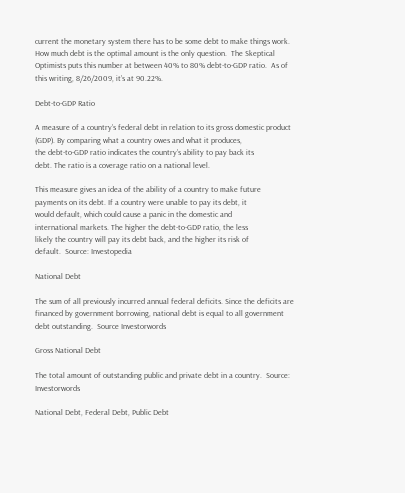current the monetary system there has to be some debt to make things work.  How much debt is the optimal amount is the only question.  The Skeptical Optimists puts this number at between 40% to 80% debt-to-GDP ratio.  As of this writing, 8/26/2009, it’s at 90.22%.

Debt-to-GDP Ratio

A measure of a country’s federal debt in relation to its gross domestic product (GDP). By comparing what a country owes and what it produces,
the debt-to-GDP ratio indicates the country’s ability to pay back its
debt. The ratio is a coverage ratio on a national level.

This measure gives an idea of the ability of a country to make future
payments on its debt. If a country were unable to pay its debt, it
would default, which could cause a panic in the domestic and
international markets. The higher the debt-to-GDP ratio, the less
likely the country will pay its debt back, and the higher its risk of
default.  Source: Investopedia

National Debt

The sum of all previously incurred annual federal deficits. Since the deficits are financed by government borrowing, national debt is equal to all government debt outstanding.  Source Investorwords

Gross National Debt

The total amount of outstanding public and private debt in a country.  Source: Investorwords

National Debt, Federal Debt, Public Debt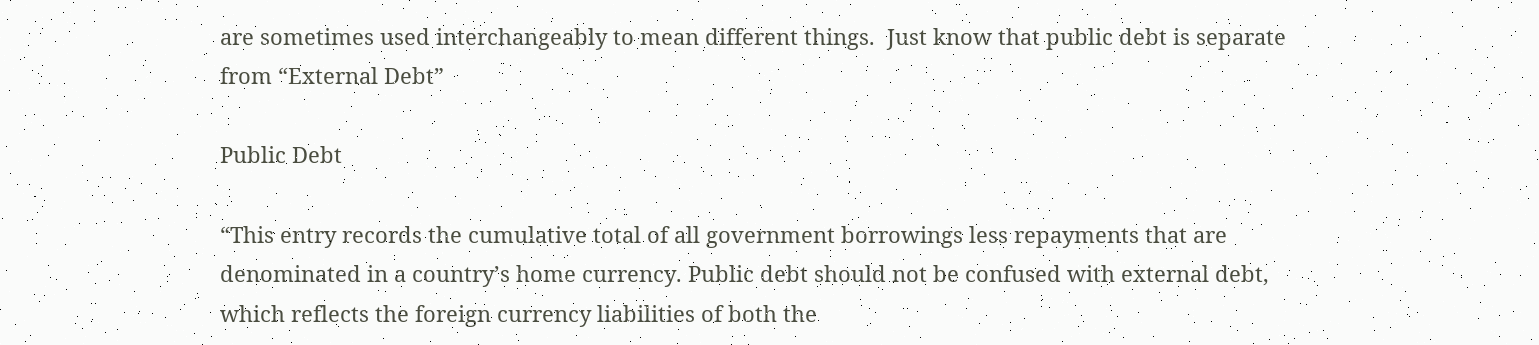are sometimes used interchangeably to mean different things.  Just know that public debt is separate from “External Debt”

Public Debt

“This entry records the cumulative total of all government borrowings less repayments that are denominated in a country’s home currency. Public debt should not be confused with external debt, which reflects the foreign currency liabilities of both the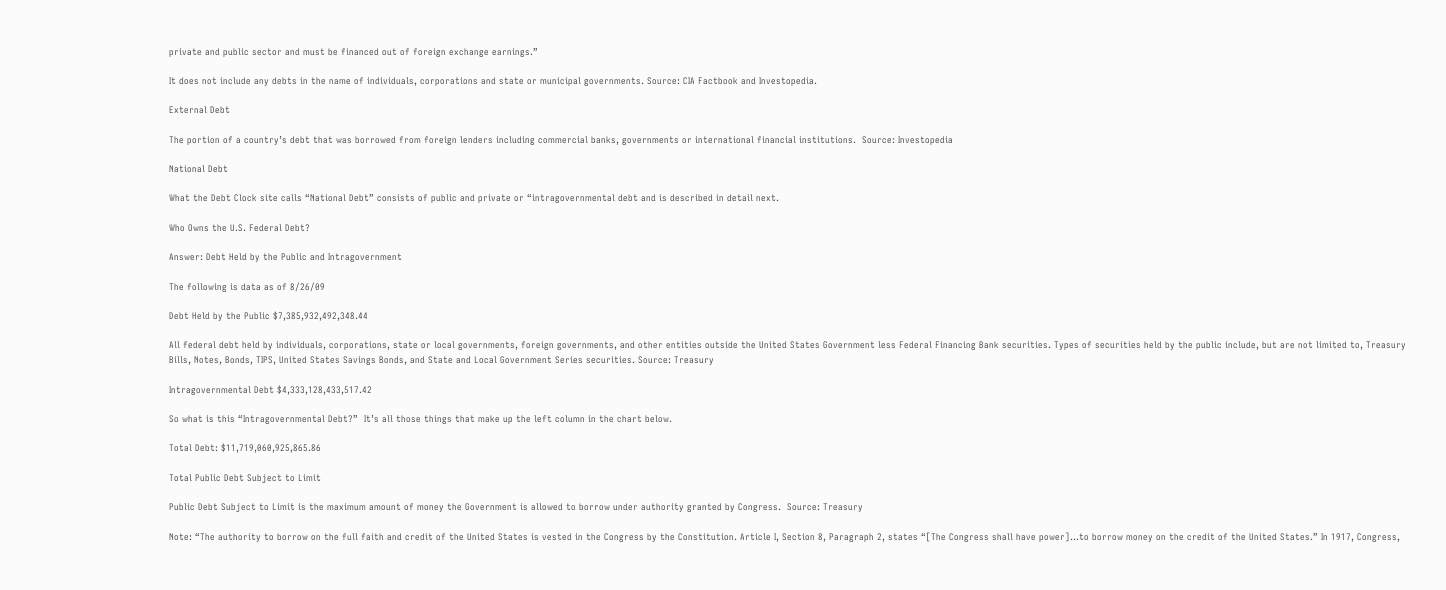private and public sector and must be financed out of foreign exchange earnings.”

It does not include any debts in the name of individuals, corporations and state or municipal governments. Source: CIA Factbook and Investopedia.

External Debt

The portion of a country’s debt that was borrowed from foreign lenders including commercial banks, governments or international financial institutions.  Source: Investopedia

National Debt

What the Debt Clock site calls “National Debt” consists of public and private or “intragovernmental debt and is described in detail next.

Who Owns the U.S. Federal Debt?

Answer: Debt Held by the Public and Intragovernment

The following is data as of 8/26/09

Debt Held by the Public $7,385,932,492,348.44

All federal debt held by individuals, corporations, state or local governments, foreign governments, and other entities outside the United States Government less Federal Financing Bank securities. Types of securities held by the public include, but are not limited to, Treasury Bills, Notes, Bonds, TIPS, United States Savings Bonds, and State and Local Government Series securities. Source: Treasury

Intragovernmental Debt $4,333,128,433,517.42

So what is this “Intragovernmental Debt?”  It’s all those things that make up the left column in the chart below.

Total Debt: $11,719,060,925,865.86

Total Public Debt Subject to Limit

Public Debt Subject to Limit is the maximum amount of money the Government is allowed to borrow under authority granted by Congress.  Source: Treasury

Note: “The authority to borrow on the full faith and credit of the United States is vested in the Congress by the Constitution. Article I, Section 8, Paragraph 2, states “[The Congress shall have power]…to borrow money on the credit of the United States.” In 1917, Congress,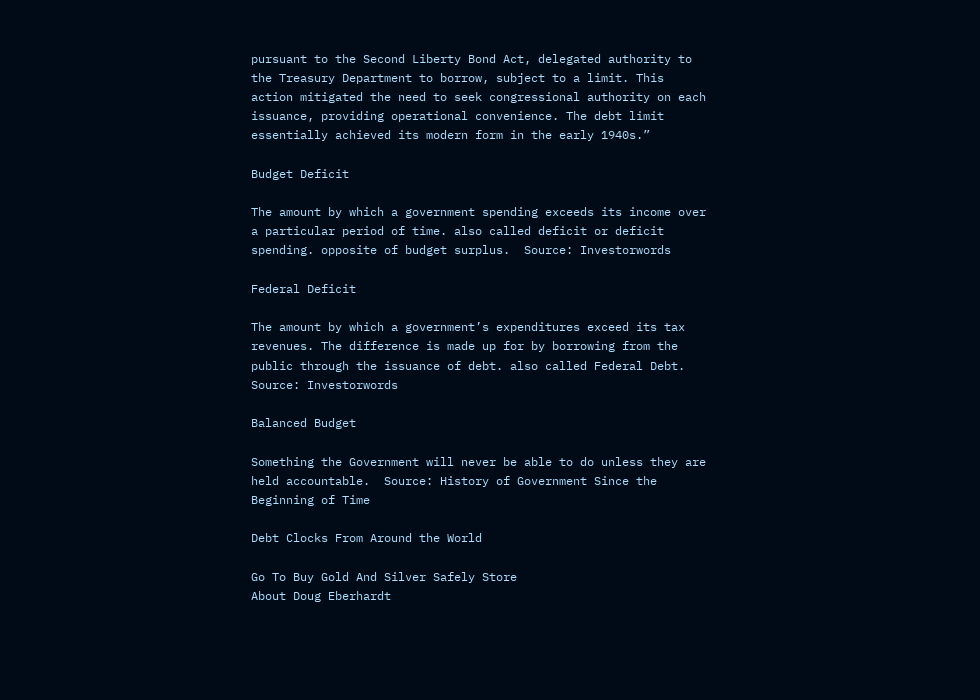pursuant to the Second Liberty Bond Act, delegated authority to the Treasury Department to borrow, subject to a limit. This action mitigated the need to seek congressional authority on each issuance, providing operational convenience. The debt limit essentially achieved its modern form in the early 1940s.”

Budget Deficit

The amount by which a government spending exceeds its income over a particular period of time. also called deficit or deficit spending. opposite of budget surplus.  Source: Investorwords

Federal Deficit

The amount by which a government’s expenditures exceed its tax revenues. The difference is made up for by borrowing from the public through the issuance of debt. also called Federal Debt.  Source: Investorwords

Balanced Budget

Something the Government will never be able to do unless they are held accountable.  Source: History of Government Since the Beginning of Time

Debt Clocks From Around the World

Go To Buy Gold And Silver Safely Store
About Doug Eberhardt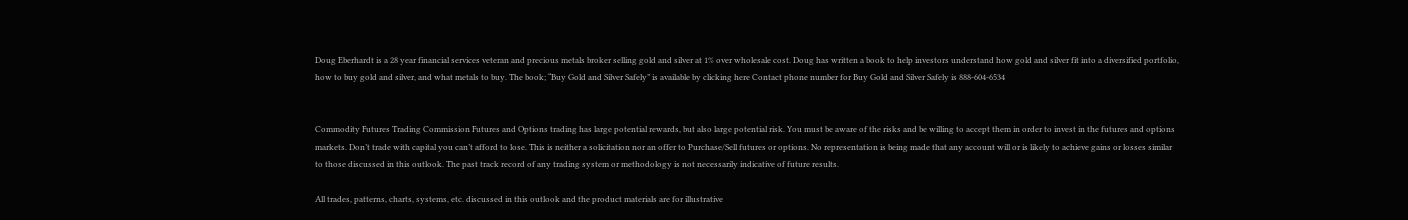Doug Eberhardt is a 28 year financial services veteran and precious metals broker selling gold and silver at 1% over wholesale cost. Doug has written a book to help investors understand how gold and silver fit into a diversified portfolio, how to buy gold and silver, and what metals to buy. The book; “Buy Gold and Silver Safely” is available by clicking here Contact phone number for Buy Gold and Silver Safely is 888-604-6534


Commodity Futures Trading Commission Futures and Options trading has large potential rewards, but also large potential risk. You must be aware of the risks and be willing to accept them in order to invest in the futures and options markets. Don’t trade with capital you can’t afford to lose. This is neither a solicitation nor an offer to Purchase/Sell futures or options. No representation is being made that any account will or is likely to achieve gains or losses similar to those discussed in this outlook. The past track record of any trading system or methodology is not necessarily indicative of future results.

All trades, patterns, charts, systems, etc. discussed in this outlook and the product materials are for illustrative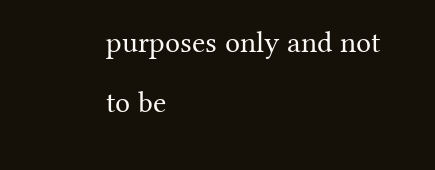purposes only and not to be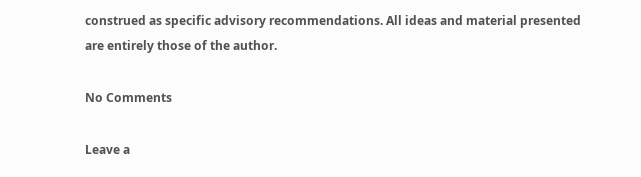construed as specific advisory recommendations. All ideas and material presented are entirely those of the author.

No Comments

Leave a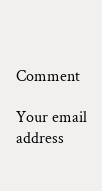Comment

Your email address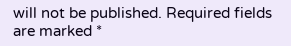will not be published. Required fields are marked *